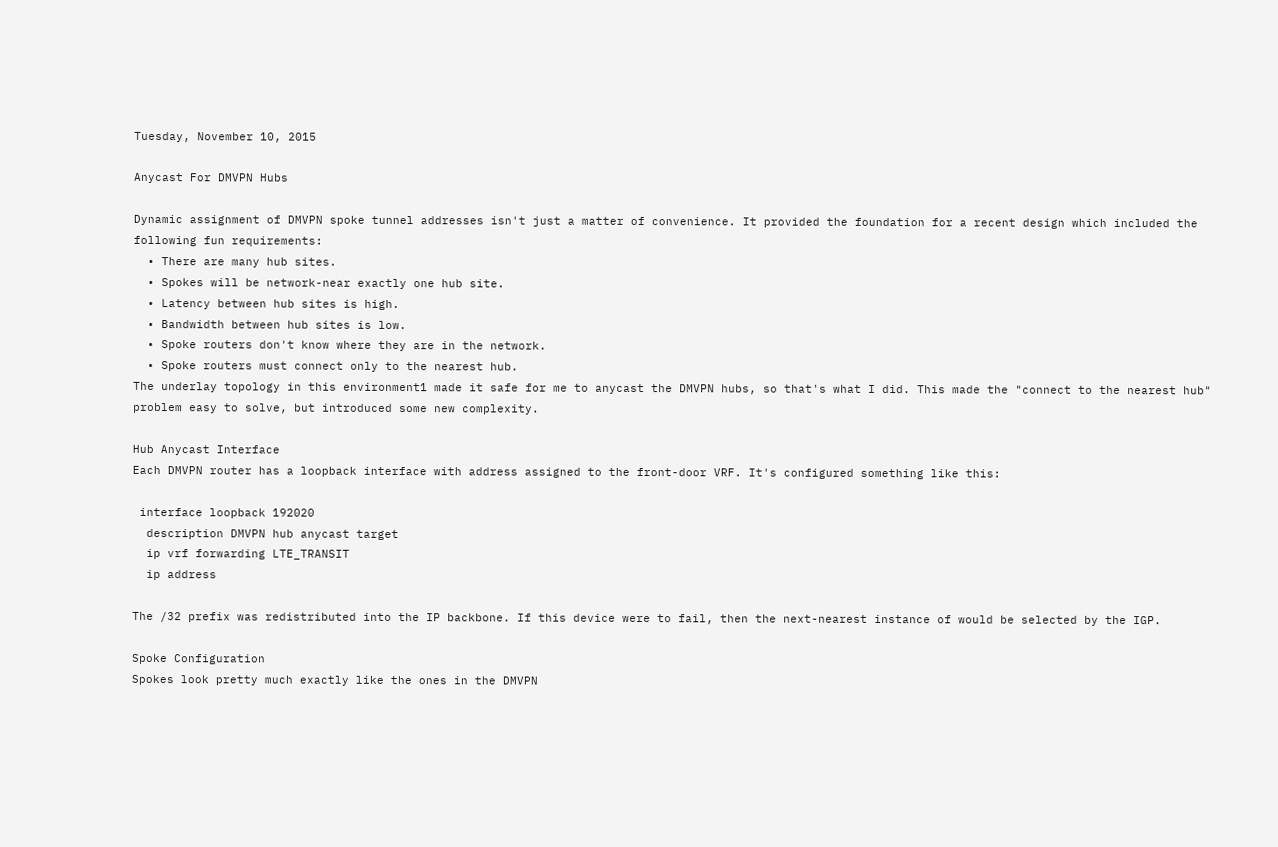Tuesday, November 10, 2015

Anycast For DMVPN Hubs

Dynamic assignment of DMVPN spoke tunnel addresses isn't just a matter of convenience. It provided the foundation for a recent design which included the following fun requirements:
  • There are many hub sites.
  • Spokes will be network-near exactly one hub site.
  • Latency between hub sites is high.
  • Bandwidth between hub sites is low.
  • Spoke routers don't know where they are in the network.
  • Spoke routers must connect only to the nearest hub.
The underlay topology in this environment1 made it safe for me to anycast the DMVPN hubs, so that's what I did. This made the "connect to the nearest hub" problem easy to solve, but introduced some new complexity.

Hub Anycast Interface
Each DMVPN router has a loopback interface with address assigned to the front-door VRF. It's configured something like this:

 interface loopback 192020
  description DMVPN hub anycast target
  ip vrf forwarding LTE_TRANSIT
  ip address

The /32 prefix was redistributed into the IP backbone. If this device were to fail, then the next-nearest instance of would be selected by the IGP.

Spoke Configuration
Spokes look pretty much exactly like the ones in the DMVPN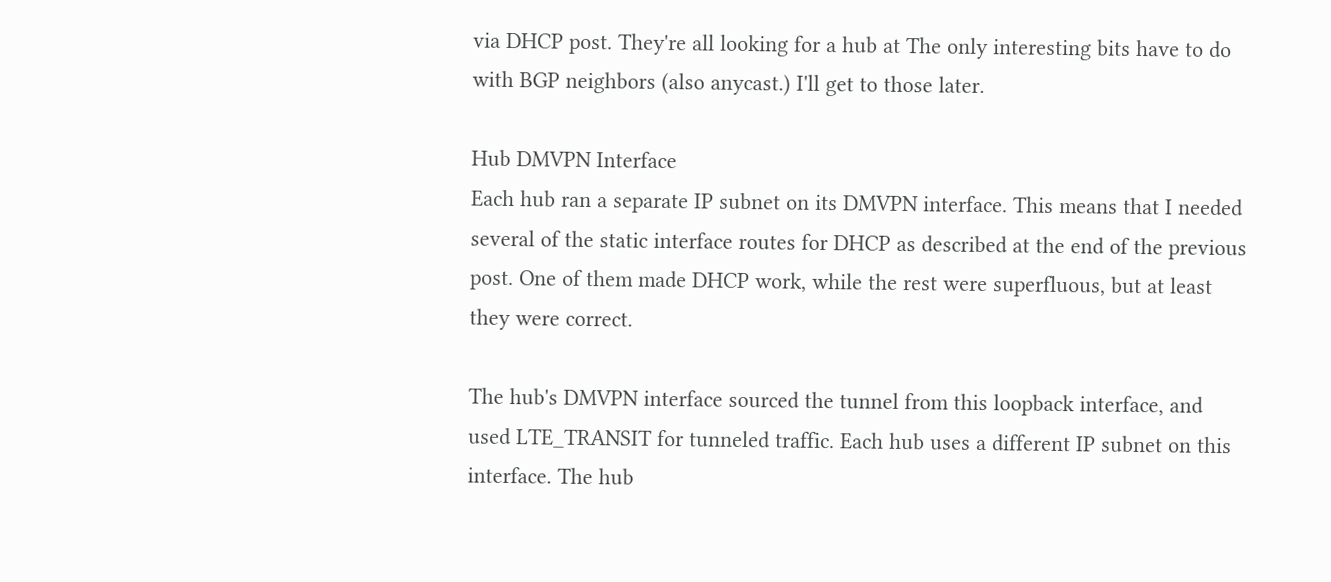via DHCP post. They're all looking for a hub at The only interesting bits have to do with BGP neighbors (also anycast.) I'll get to those later.

Hub DMVPN Interface
Each hub ran a separate IP subnet on its DMVPN interface. This means that I needed several of the static interface routes for DHCP as described at the end of the previous post. One of them made DHCP work, while the rest were superfluous, but at least they were correct.

The hub's DMVPN interface sourced the tunnel from this loopback interface, and used LTE_TRANSIT for tunneled traffic. Each hub uses a different IP subnet on this interface. The hub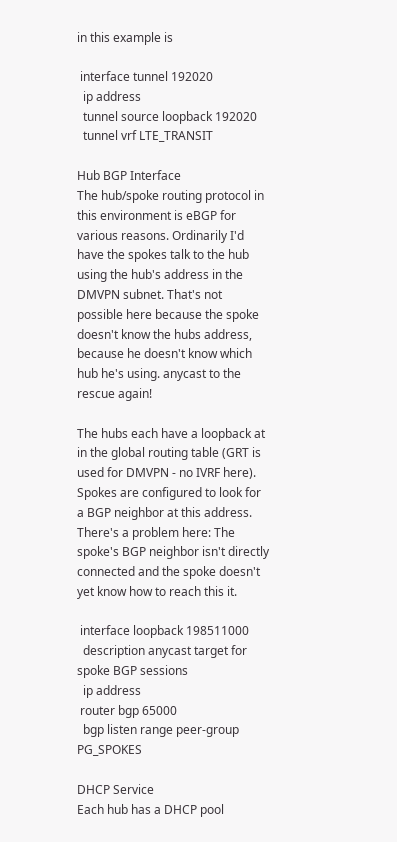in this example is

 interface tunnel 192020
  ip address
  tunnel source loopback 192020
  tunnel vrf LTE_TRANSIT

Hub BGP Interface
The hub/spoke routing protocol in this environment is eBGP for various reasons. Ordinarily I'd have the spokes talk to the hub using the hub's address in the DMVPN subnet. That's not possible here because the spoke doesn't know the hubs address, because he doesn't know which hub he's using. anycast to the rescue again!

The hubs each have a loopback at in the global routing table (GRT is used for DMVPN - no IVRF here). Spokes are configured to look for a BGP neighbor at this address. There's a problem here: The spoke's BGP neighbor isn't directly connected and the spoke doesn't yet know how to reach this it.

 interface loopback 198511000
  description anycast target for spoke BGP sessions
  ip address
 router bgp 65000
  bgp listen range peer-group PG_SPOKES

DHCP Service
Each hub has a DHCP pool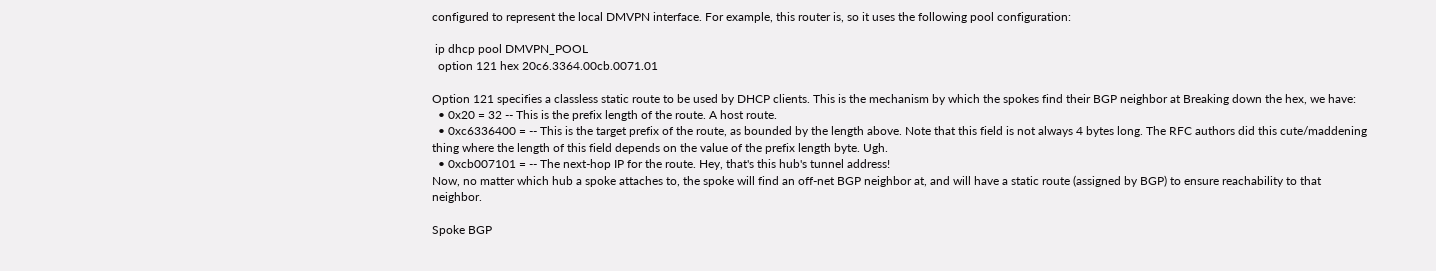configured to represent the local DMVPN interface. For example, this router is, so it uses the following pool configuration:

 ip dhcp pool DMVPN_POOL
  option 121 hex 20c6.3364.00cb.0071.01

Option 121 specifies a classless static route to be used by DHCP clients. This is the mechanism by which the spokes find their BGP neighbor at Breaking down the hex, we have:
  • 0x20 = 32 -- This is the prefix length of the route. A host route.
  • 0xc6336400 = -- This is the target prefix of the route, as bounded by the length above. Note that this field is not always 4 bytes long. The RFC authors did this cute/maddening thing where the length of this field depends on the value of the prefix length byte. Ugh.
  • 0xcb007101 = -- The next-hop IP for the route. Hey, that's this hub's tunnel address!
Now, no matter which hub a spoke attaches to, the spoke will find an off-net BGP neighbor at, and will have a static route (assigned by BGP) to ensure reachability to that neighbor.

Spoke BGP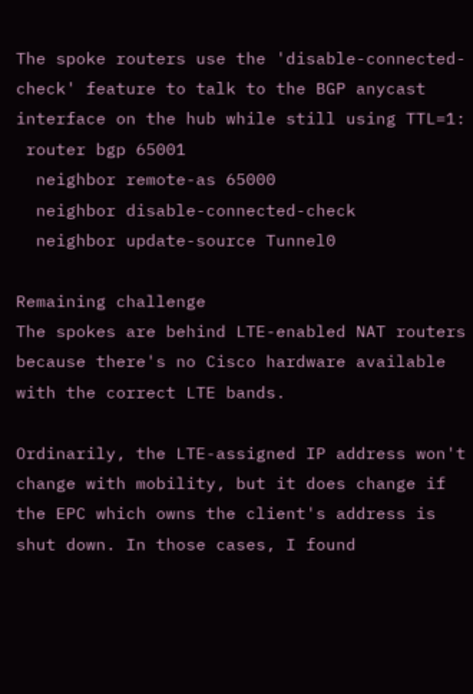The spoke routers use the 'disable-connected-check' feature to talk to the BGP anycast interface on the hub while still using TTL=1:
 router bgp 65001
  neighbor remote-as 65000
  neighbor disable-connected-check
  neighbor update-source Tunnel0

Remaining challenge
The spokes are behind LTE-enabled NAT routers because there's no Cisco hardware available with the correct LTE bands.

Ordinarily, the LTE-assigned IP address won't change with mobility, but it does change if the EPC which owns the client's address is shut down. In those cases, I found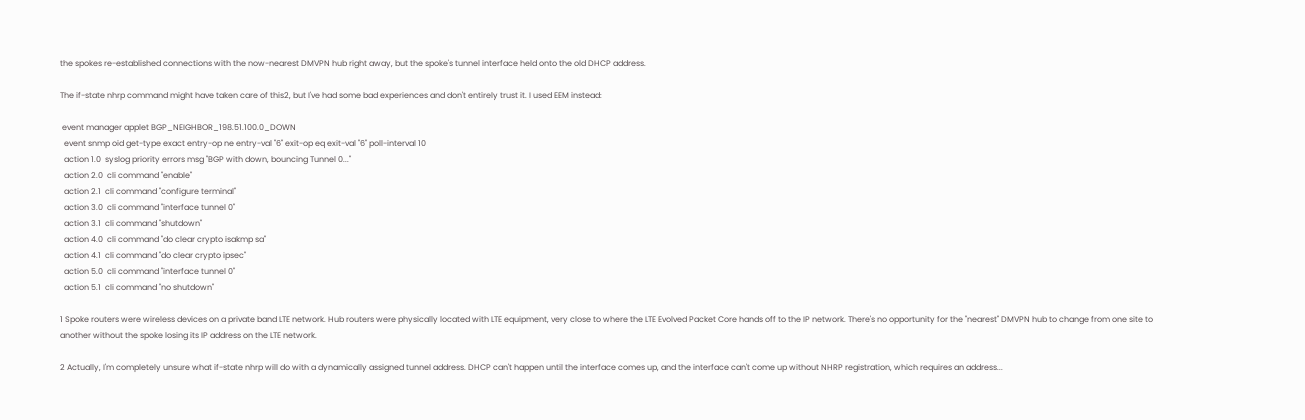the spokes re-established connections with the now-nearest DMVPN hub right away, but the spoke's tunnel interface held onto the old DHCP address.

The if-state nhrp command might have taken care of this2, but I've had some bad experiences and don't entirely trust it. I used EEM instead:

 event manager applet BGP_NEIGHBOR_198.51.100.0_DOWN
  event snmp oid get-type exact entry-op ne entry-val "6" exit-op eq exit-val "6" poll-interval 10
  action 1.0  syslog priority errors msg "BGP with down, bouncing Tunnel 0..."
  action 2.0  cli command "enable"
  action 2.1  cli command "configure terminal"
  action 3.0  cli command "interface tunnel 0"
  action 3.1  cli command "shutdown"
  action 4.0  cli command "do clear crypto isakmp sa"
  action 4.1  cli command "do clear crypto ipsec"
  action 5.0  cli command "interface tunnel 0"
  action 5.1  cli command "no shutdown"

1 Spoke routers were wireless devices on a private band LTE network. Hub routers were physically located with LTE equipment, very close to where the LTE Evolved Packet Core hands off to the IP network. There's no opportunity for the "nearest" DMVPN hub to change from one site to another without the spoke losing its IP address on the LTE network.

2 Actually, I'm completely unsure what if-state nhrp will do with a dynamically assigned tunnel address. DHCP can't happen until the interface comes up, and the interface can't come up without NHRP registration, which requires an address...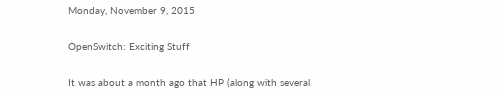Monday, November 9, 2015

OpenSwitch: Exciting Stuff

It was about a month ago that HP (along with several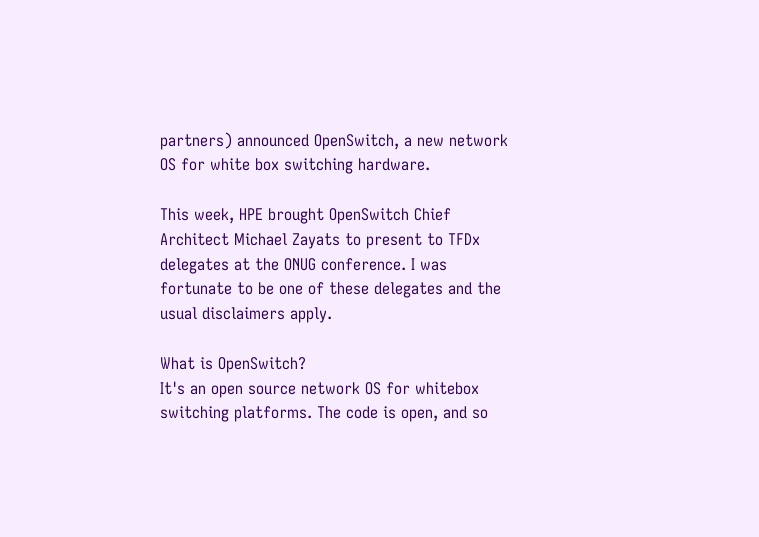partners) announced OpenSwitch, a new network OS for white box switching hardware.

This week, HPE brought OpenSwitch Chief Architect Michael Zayats to present to TFDx delegates at the ONUG conference. I was fortunate to be one of these delegates and the usual disclaimers apply.

What is OpenSwitch?
It's an open source network OS for whitebox switching platforms. The code is open, and so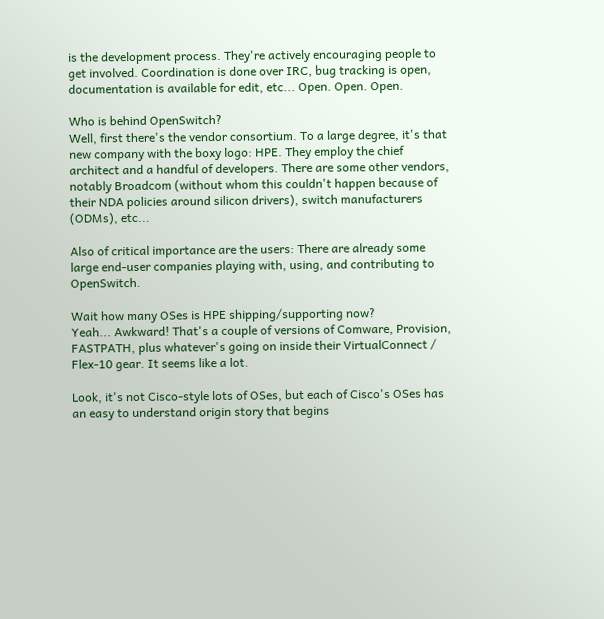is the development process. They're actively encouraging people to get involved. Coordination is done over IRC, bug tracking is open, documentation is available for edit, etc... Open. Open. Open.

Who is behind OpenSwitch?
Well, first there's the vendor consortium. To a large degree, it's that new company with the boxy logo: HPE. They employ the chief architect and a handful of developers. There are some other vendors, notably Broadcom (without whom this couldn't happen because of their NDA policies around silicon drivers), switch manufacturers (ODMs), etc...

Also of critical importance are the users: There are already some large end-user companies playing with, using, and contributing to OpenSwitch.

Wait how many OSes is HPE shipping/supporting now?
Yeah... Awkward! That's a couple of versions of Comware, Provision, FASTPATH, plus whatever's going on inside their VirtualConnect / Flex-10 gear. It seems like a lot.

Look, it's not Cisco-style lots of OSes, but each of Cisco's OSes has an easy to understand origin story that begins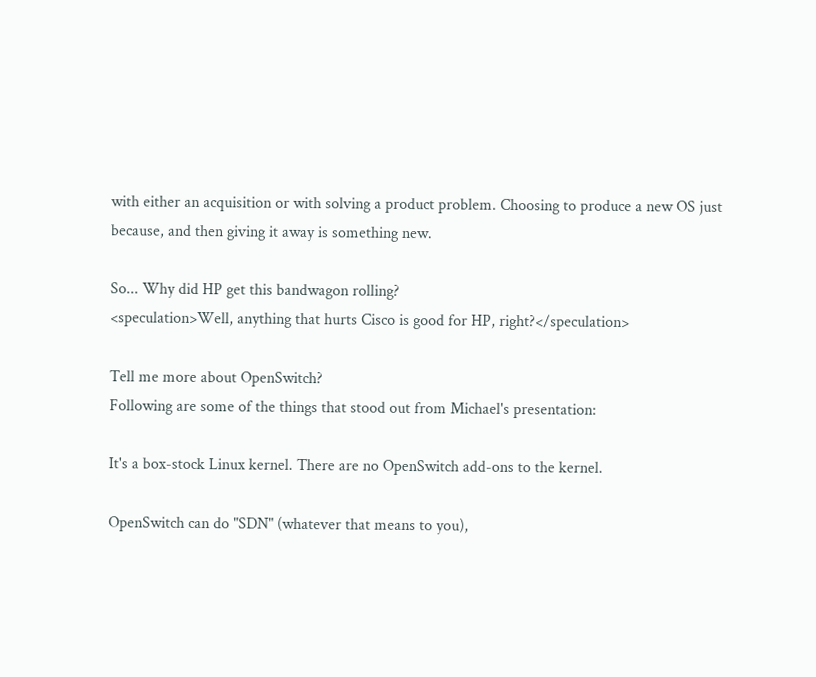with either an acquisition or with solving a product problem. Choosing to produce a new OS just because, and then giving it away is something new.

So... Why did HP get this bandwagon rolling?
<speculation>Well, anything that hurts Cisco is good for HP, right?</speculation>

Tell me more about OpenSwitch?
Following are some of the things that stood out from Michael's presentation:

It's a box-stock Linux kernel. There are no OpenSwitch add-ons to the kernel.

OpenSwitch can do "SDN" (whatever that means to you),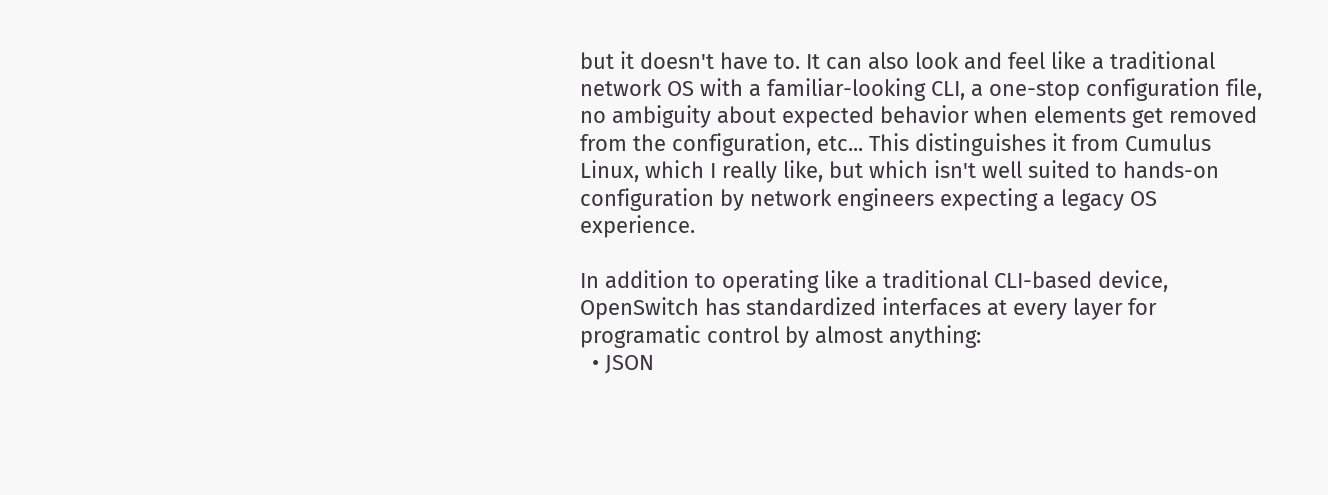but it doesn't have to. It can also look and feel like a traditional network OS with a familiar-looking CLI, a one-stop configuration file, no ambiguity about expected behavior when elements get removed from the configuration, etc... This distinguishes it from Cumulus Linux, which I really like, but which isn't well suited to hands-on configuration by network engineers expecting a legacy OS experience.

In addition to operating like a traditional CLI-based device, OpenSwitch has standardized interfaces at every layer for programatic control by almost anything:
  • JSON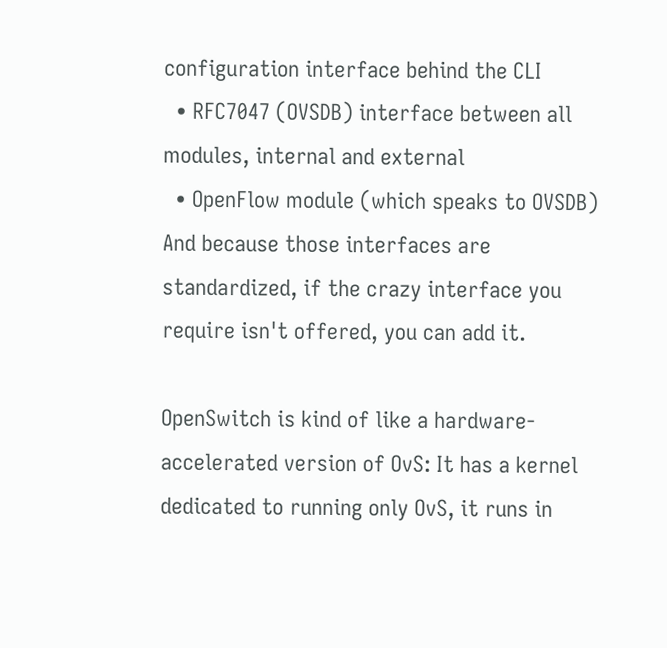configuration interface behind the CLI
  • RFC7047 (OVSDB) interface between all modules, internal and external
  • OpenFlow module (which speaks to OVSDB)
And because those interfaces are standardized, if the crazy interface you require isn't offered, you can add it.

OpenSwitch is kind of like a hardware-accelerated version of OvS: It has a kernel dedicated to running only OvS, it runs in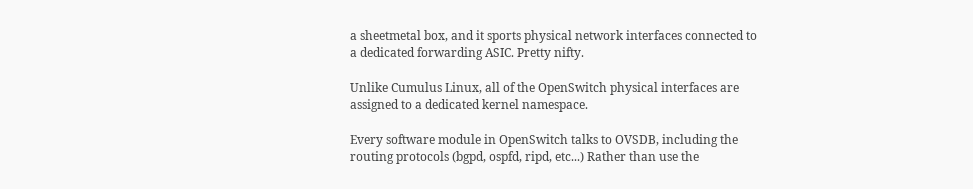a sheetmetal box, and it sports physical network interfaces connected to a dedicated forwarding ASIC. Pretty nifty.

Unlike Cumulus Linux, all of the OpenSwitch physical interfaces are assigned to a dedicated kernel namespace.

Every software module in OpenSwitch talks to OVSDB, including the routing protocols (bgpd, ospfd, ripd, etc...) Rather than use the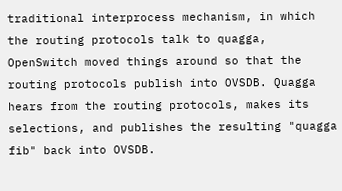traditional interprocess mechanism, in which the routing protocols talk to quagga, OpenSwitch moved things around so that the routing protocols publish into OVSDB. Quagga hears from the routing protocols, makes its selections, and publishes the resulting "quagga fib" back into OVSDB.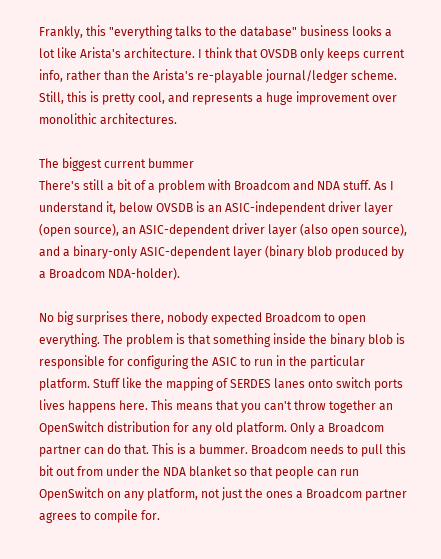Frankly, this "everything talks to the database" business looks a lot like Arista's architecture. I think that OVSDB only keeps current info, rather than the Arista's re-playable journal/ledger scheme. Still, this is pretty cool, and represents a huge improvement over monolithic architectures.

The biggest current bummer
There's still a bit of a problem with Broadcom and NDA stuff. As I understand it, below OVSDB is an ASIC-independent driver layer (open source), an ASIC-dependent driver layer (also open source), and a binary-only ASIC-dependent layer (binary blob produced by a Broadcom NDA-holder).

No big surprises there, nobody expected Broadcom to open everything. The problem is that something inside the binary blob is responsible for configuring the ASIC to run in the particular platform. Stuff like the mapping of SERDES lanes onto switch ports lives happens here. This means that you can't throw together an OpenSwitch distribution for any old platform. Only a Broadcom partner can do that. This is a bummer. Broadcom needs to pull this bit out from under the NDA blanket so that people can run OpenSwitch on any platform, not just the ones a Broadcom partner agrees to compile for.